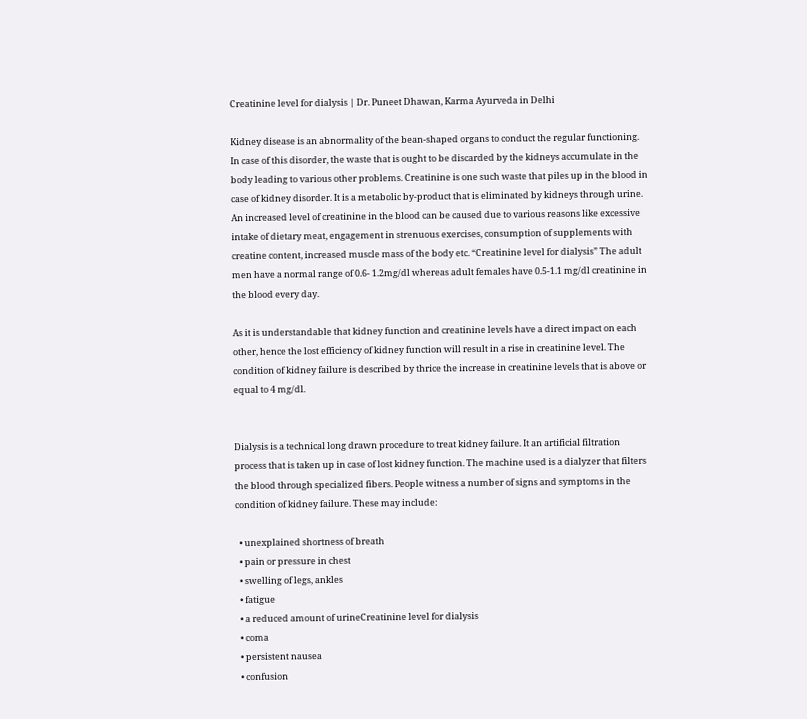Creatinine level for dialysis | Dr. Puneet Dhawan, Karma Ayurveda in Delhi

Kidney disease is an abnormality of the bean-shaped organs to conduct the regular functioning. In case of this disorder, the waste that is ought to be discarded by the kidneys accumulate in the body leading to various other problems. Creatinine is one such waste that piles up in the blood in case of kidney disorder. It is a metabolic by-product that is eliminated by kidneys through urine. An increased level of creatinine in the blood can be caused due to various reasons like excessive intake of dietary meat, engagement in strenuous exercises, consumption of supplements with creatine content, increased muscle mass of the body etc. “Creatinine level for dialysis” The adult men have a normal range of 0.6- 1.2mg/dl whereas adult females have 0.5-1.1 mg/dl creatinine in the blood every day.

As it is understandable that kidney function and creatinine levels have a direct impact on each other, hence the lost efficiency of kidney function will result in a rise in creatinine level. The condition of kidney failure is described by thrice the increase in creatinine levels that is above or equal to 4 mg/dl.


Dialysis is a technical long drawn procedure to treat kidney failure. It an artificial filtration process that is taken up in case of lost kidney function. The machine used is a dialyzer that filters the blood through specialized fibers. People witness a number of signs and symptoms in the condition of kidney failure. These may include:

  • unexplained shortness of breath
  • pain or pressure in chest
  • swelling of legs, ankles
  • fatigue
  • a reduced amount of urineCreatinine level for dialysis
  • coma
  • persistent nausea
  • confusion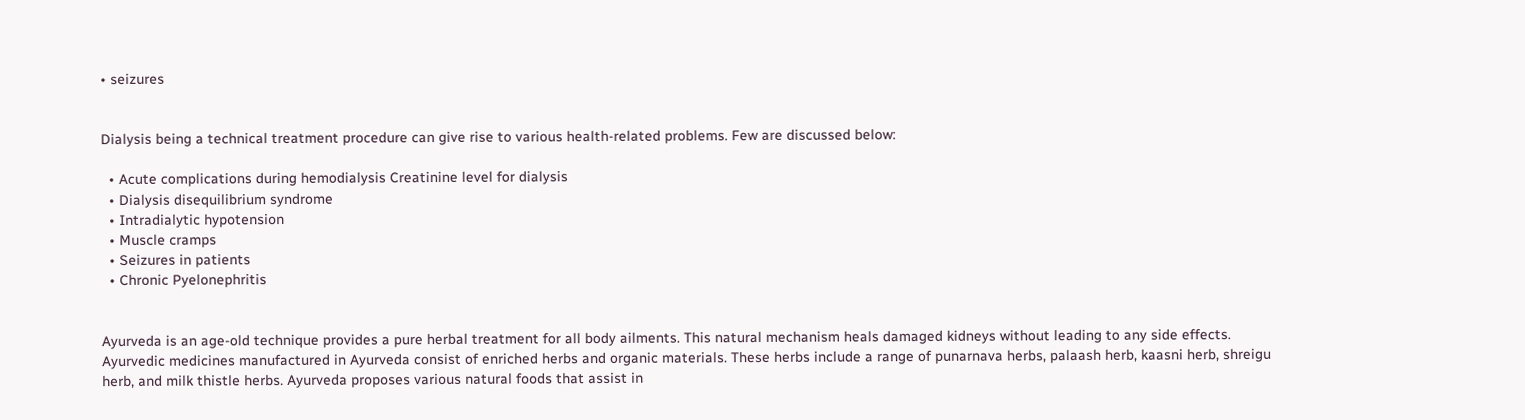• seizures


Dialysis being a technical treatment procedure can give rise to various health-related problems. Few are discussed below:

  • Acute complications during hemodialysis Creatinine level for dialysis
  • Dialysis disequilibrium syndrome
  • Intradialytic hypotension
  • Muscle cramps
  • Seizures in patients
  • Chronic Pyelonephritis


Ayurveda is an age-old technique provides a pure herbal treatment for all body ailments. This natural mechanism heals damaged kidneys without leading to any side effects. Ayurvedic medicines manufactured in Ayurveda consist of enriched herbs and organic materials. These herbs include a range of punarnava herbs, palaash herb, kaasni herb, shreigu herb, and milk thistle herbs. Ayurveda proposes various natural foods that assist in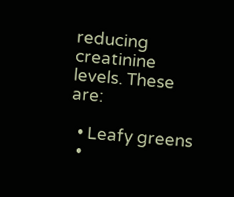reducing creatinine levels. These are:

  • Leafy greens
  •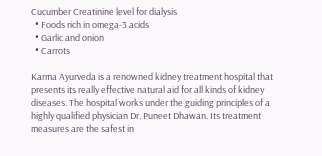Cucumber Creatinine level for dialysis
  • Foods rich in omega-3 acids
  • Garlic and onion
  • Carrots

Karma Ayurveda is a renowned kidney treatment hospital that presents its really effective natural aid for all kinds of kidney diseases. The hospital works under the guiding principles of a highly qualified physician Dr. Puneet Dhawan. Its treatment measures are the safest in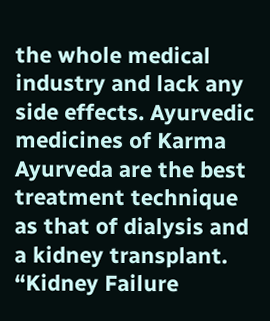the whole medical industry and lack any side effects. Ayurvedic medicines of Karma Ayurveda are the best treatment technique as that of dialysis and a kidney transplant. “Kidney Failure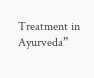Treatment in Ayurveda”